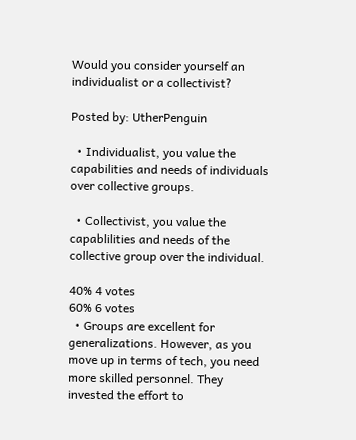Would you consider yourself an individualist or a collectivist?

Posted by: UtherPenguin

  • Individualist, you value the capabilities and needs of individuals over collective groups.

  • Collectivist, you value the capablilities and needs of the collective group over the individual.

40% 4 votes
60% 6 votes
  • Groups are excellent for generalizations. However, as you move up in terms of tech, you need more skilled personnel. They invested the effort to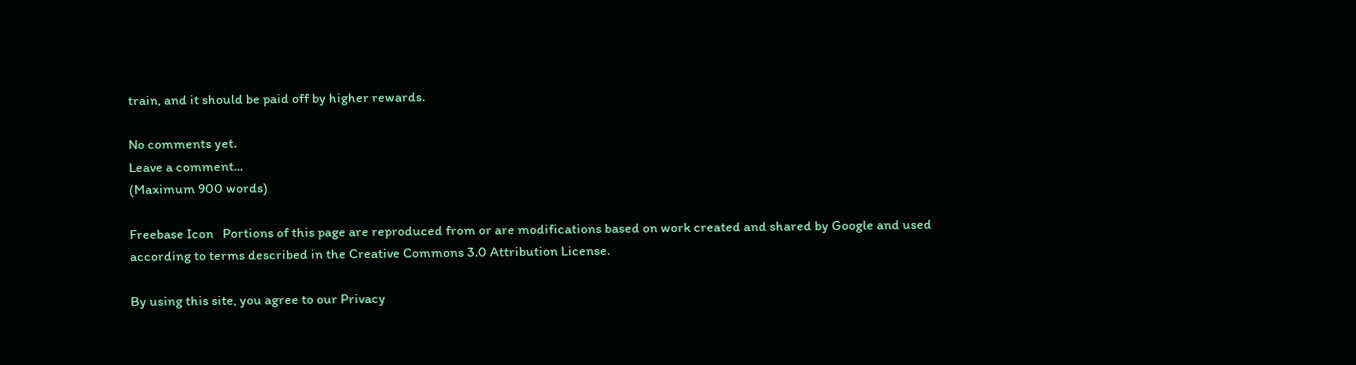train, and it should be paid off by higher rewards.

No comments yet.
Leave a comment...
(Maximum 900 words)

Freebase Icon   Portions of this page are reproduced from or are modifications based on work created and shared by Google and used according to terms described in the Creative Commons 3.0 Attribution License.

By using this site, you agree to our Privacy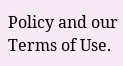Policy and our Terms of Use.